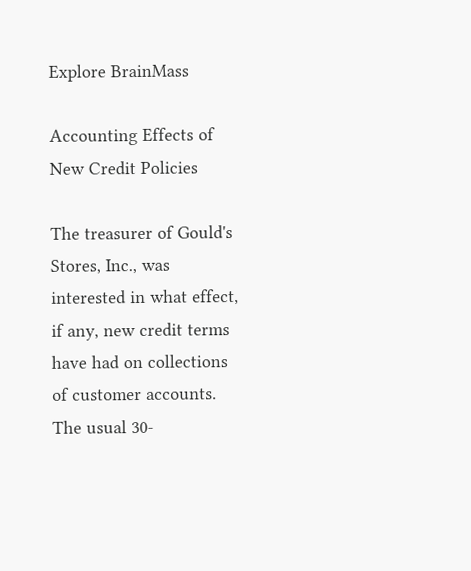Explore BrainMass

Accounting Effects of New Credit Policies

The treasurer of Gould's Stores, Inc., was interested in what effect, if any, new credit terms have had on collections of customer accounts. The usual 30-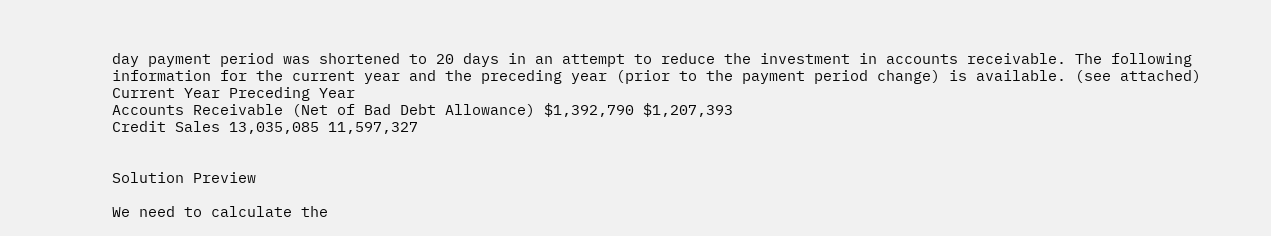day payment period was shortened to 20 days in an attempt to reduce the investment in accounts receivable. The following information for the current year and the preceding year (prior to the payment period change) is available. (see attached)
Current Year Preceding Year
Accounts Receivable (Net of Bad Debt Allowance) $1,392,790 $1,207,393
Credit Sales 13,035,085 11,597,327


Solution Preview

We need to calculate the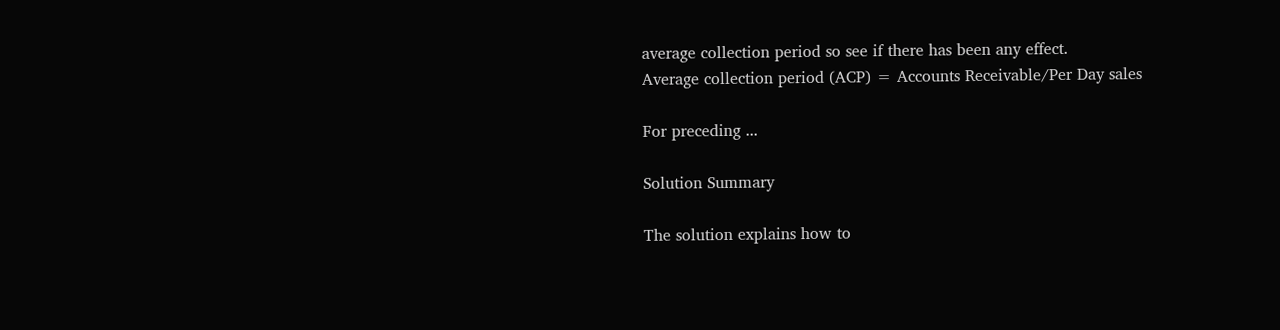average collection period so see if there has been any effect.
Average collection period (ACP) = Accounts Receivable/Per Day sales

For preceding ...

Solution Summary

The solution explains how to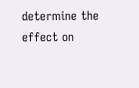determine the effect on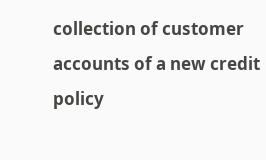collection of customer accounts of a new credit policy